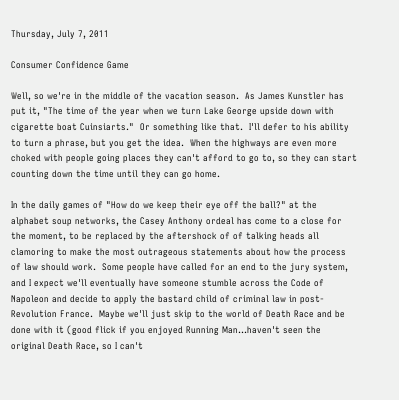Thursday, July 7, 2011

Consumer Confidence Game

Well, so we're in the middle of the vacation season.  As James Kunstler has put it, "The time of the year when we turn Lake George upside down with cigarette boat Cuinsiarts."  Or something like that.  I'll defer to his ability to turn a phrase, but you get the idea.  When the highways are even more choked with people going places they can't afford to go to, so they can start counting down the time until they can go home.

In the daily games of "How do we keep their eye off the ball?" at the alphabet soup networks, the Casey Anthony ordeal has come to a close for the moment, to be replaced by the aftershock of of talking heads all clamoring to make the most outrageous statements about how the process of law should work.  Some people have called for an end to the jury system, and I expect we'll eventually have someone stumble across the Code of Napoleon and decide to apply the bastard child of criminal law in post-Revolution France.  Maybe we'll just skip to the world of Death Race and be done with it (good flick if you enjoyed Running Man...haven't seen the original Death Race, so I can't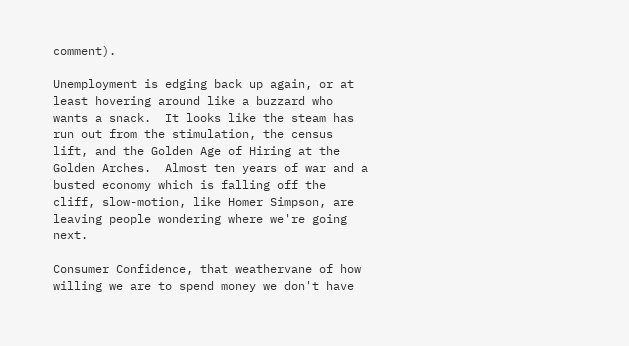comment).

Unemployment is edging back up again, or at least hovering around like a buzzard who wants a snack.  It looks like the steam has run out from the stimulation, the census lift, and the Golden Age of Hiring at the Golden Arches.  Almost ten years of war and a busted economy which is falling off the cliff, slow-motion, like Homer Simpson, are leaving people wondering where we're going next.

Consumer Confidence, that weathervane of how willing we are to spend money we don't have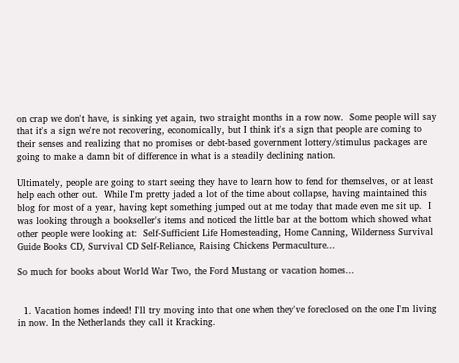on crap we don't have, is sinking yet again, two straight months in a row now.  Some people will say that it's a sign we're not recovering, economically, but I think it's a sign that people are coming to their senses and realizing that no promises or debt-based government lottery/stimulus packages are going to make a damn bit of difference in what is a steadily declining nation.

Ultimately, people are going to start seeing they have to learn how to fend for themselves, or at least help each other out.  While I'm pretty jaded a lot of the time about collapse, having maintained this blog for most of a year, having kept something jumped out at me today that made even me sit up.  I was looking through a bookseller's items and noticed the little bar at the bottom which showed what other people were looking at:  Self-Sufficient Life Homesteading, Home Canning, Wilderness Survival Guide Books CD, Survival CD Self-Reliance, Raising Chickens Permaculture...

So much for books about World War Two, the Ford Mustang or vacation homes...


  1. Vacation homes indeed! I'll try moving into that one when they've foreclosed on the one I'm living in now. In the Netherlands they call it Kracking.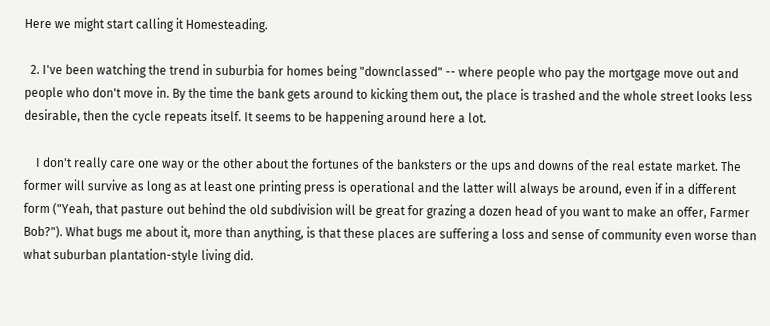Here we might start calling it Homesteading.

  2. I've been watching the trend in suburbia for homes being "downclassed" -- where people who pay the mortgage move out and people who don't move in. By the time the bank gets around to kicking them out, the place is trashed and the whole street looks less desirable, then the cycle repeats itself. It seems to be happening around here a lot.

    I don't really care one way or the other about the fortunes of the banksters or the ups and downs of the real estate market. The former will survive as long as at least one printing press is operational and the latter will always be around, even if in a different form ("Yeah, that pasture out behind the old subdivision will be great for grazing a dozen head of you want to make an offer, Farmer Bob?"). What bugs me about it, more than anything, is that these places are suffering a loss and sense of community even worse than what suburban plantation-style living did.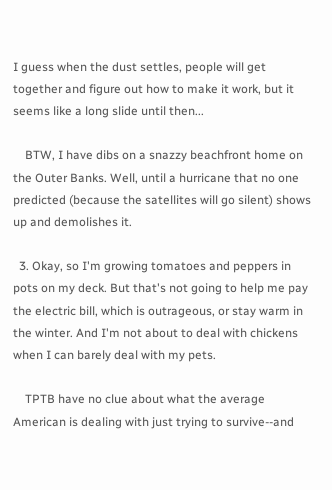I guess when the dust settles, people will get together and figure out how to make it work, but it seems like a long slide until then...

    BTW, I have dibs on a snazzy beachfront home on the Outer Banks. Well, until a hurricane that no one predicted (because the satellites will go silent) shows up and demolishes it.

  3. Okay, so I'm growing tomatoes and peppers in pots on my deck. But that's not going to help me pay the electric bill, which is outrageous, or stay warm in the winter. And I'm not about to deal with chickens when I can barely deal with my pets.

    TPTB have no clue about what the average American is dealing with just trying to survive--and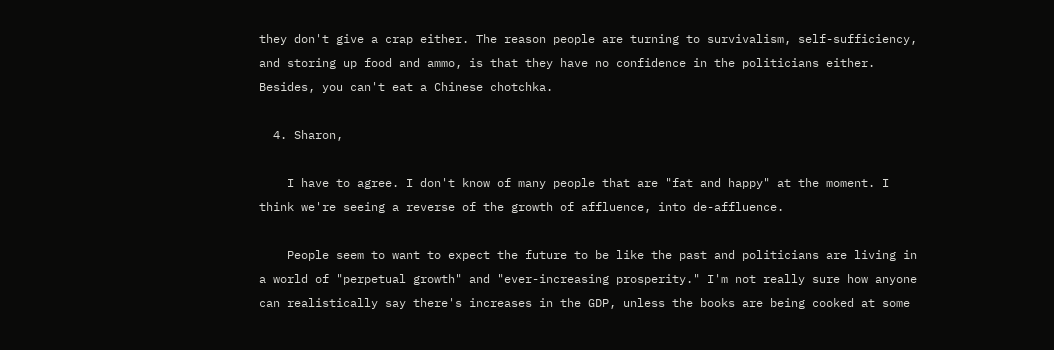they don't give a crap either. The reason people are turning to survivalism, self-sufficiency, and storing up food and ammo, is that they have no confidence in the politicians either. Besides, you can't eat a Chinese chotchka.

  4. Sharon,

    I have to agree. I don't know of many people that are "fat and happy" at the moment. I think we're seeing a reverse of the growth of affluence, into de-affluence.

    People seem to want to expect the future to be like the past and politicians are living in a world of "perpetual growth" and "ever-increasing prosperity." I'm not really sure how anyone can realistically say there's increases in the GDP, unless the books are being cooked at some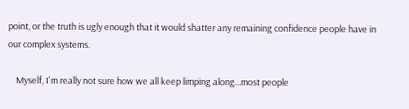point, or the truth is ugly enough that it would shatter any remaining confidence people have in our complex systems.

    Myself, I'm really not sure how we all keep limping along...most people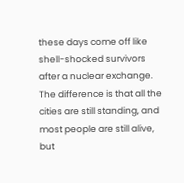these days come off like shell-shocked survivors after a nuclear exchange. The difference is that all the cities are still standing, and most people are still alive, but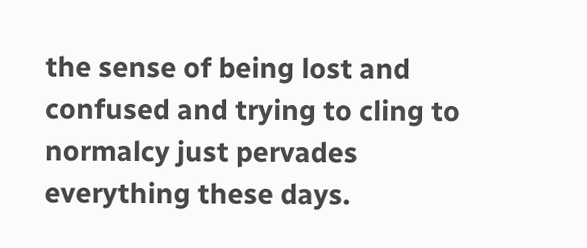the sense of being lost and confused and trying to cling to normalcy just pervades everything these days.